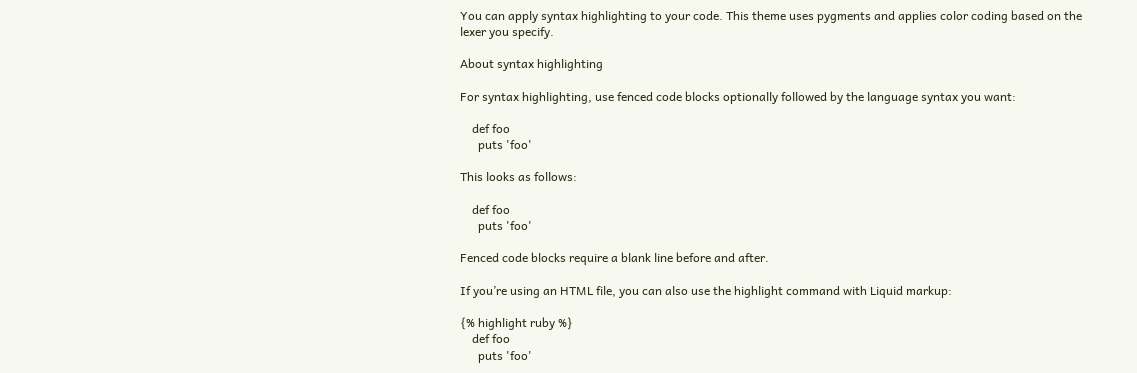You can apply syntax highlighting to your code. This theme uses pygments and applies color coding based on the lexer you specify.

About syntax highlighting

For syntax highlighting, use fenced code blocks optionally followed by the language syntax you want:

    def foo
      puts 'foo'

This looks as follows:

    def foo
      puts 'foo'

Fenced code blocks require a blank line before and after.

If you’re using an HTML file, you can also use the highlight command with Liquid markup:

{% highlight ruby %}
    def foo
      puts 'foo'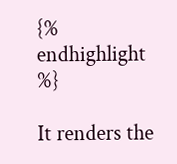{% endhighlight %}

It renders the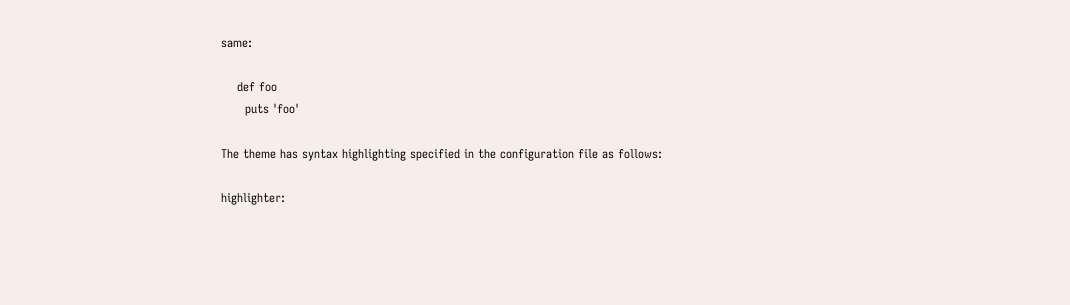same:

    def foo
      puts 'foo'

The theme has syntax highlighting specified in the configuration file as follows:

highlighter: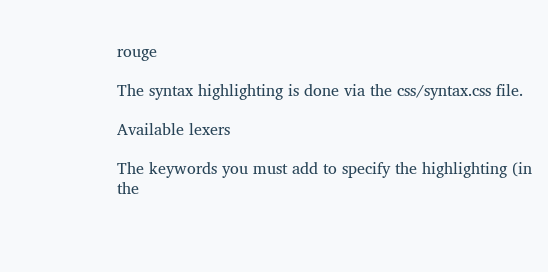rouge

The syntax highlighting is done via the css/syntax.css file.

Available lexers

The keywords you must add to specify the highlighting (in the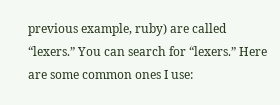previous example, ruby) are called “lexers.” You can search for “lexers.” Here are some common ones I use: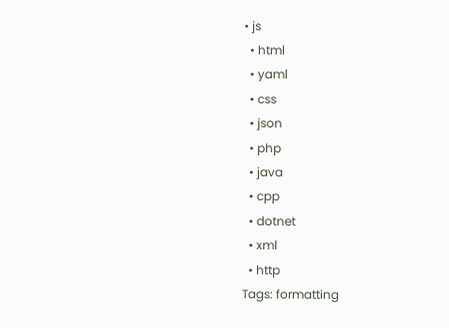• js
  • html
  • yaml
  • css
  • json
  • php
  • java
  • cpp
  • dotnet
  • xml
  • http
Tags: formatting